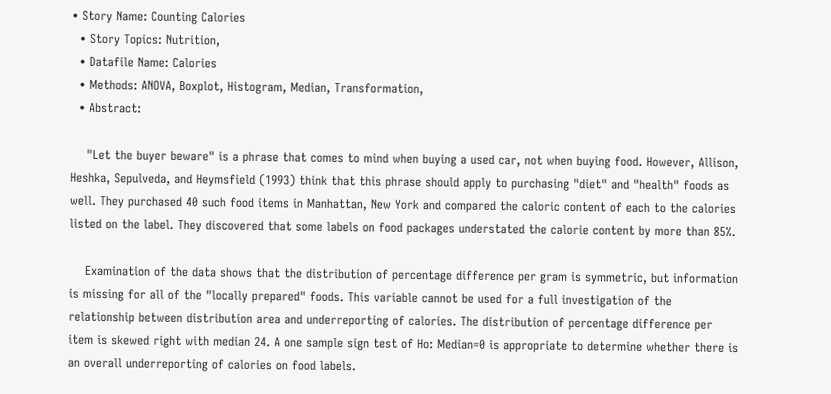• Story Name: Counting Calories
  • Story Topics: Nutrition,
  • Datafile Name: Calories
  • Methods: ANOVA, Boxplot, Histogram, Median, Transformation,
  • Abstract:

    "Let the buyer beware" is a phrase that comes to mind when buying a used car, not when buying food. However, Allison, Heshka, Sepulveda, and Heymsfield (1993) think that this phrase should apply to purchasing "diet" and "health" foods as well. They purchased 40 such food items in Manhattan, New York and compared the caloric content of each to the calories listed on the label. They discovered that some labels on food packages understated the calorie content by more than 85%.

    Examination of the data shows that the distribution of percentage difference per gram is symmetric, but information is missing for all of the "locally prepared" foods. This variable cannot be used for a full investigation of the relationship between distribution area and underreporting of calories. The distribution of percentage difference per item is skewed right with median 24. A one sample sign test of Ho: Median=0 is appropriate to determine whether there is an overall underreporting of calories on food labels.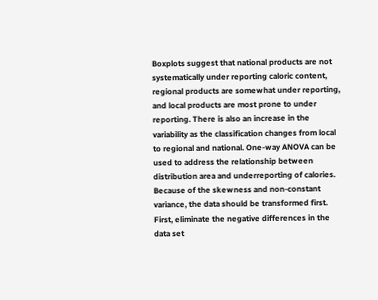Boxplots suggest that national products are not systematically under reporting caloric content, regional products are somewhat under reporting, and local products are most prone to under reporting. There is also an increase in the variability as the classification changes from local to regional and national. One-way ANOVA can be used to address the relationship between distribution area and underreporting of calories. Because of the skewness and non-constant variance, the data should be transformed first. First, eliminate the negative differences in the data set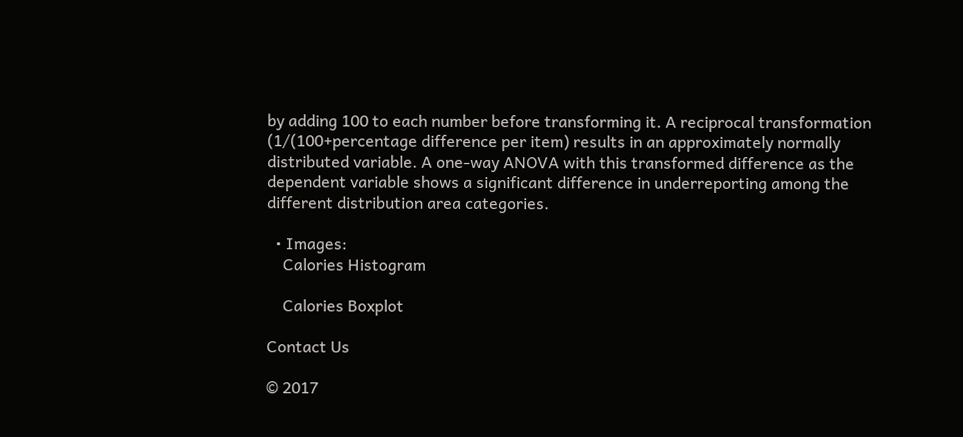by adding 100 to each number before transforming it. A reciprocal transformation (1/(100+percentage difference per item) results in an approximately normally distributed variable. A one-way ANOVA with this transformed difference as the dependent variable shows a significant difference in underreporting among the different distribution area categories.

  • Images:
    Calories Histogram

    Calories Boxplot

Contact Us

© 2017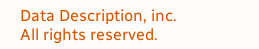Data Description, inc. All rights reserved.